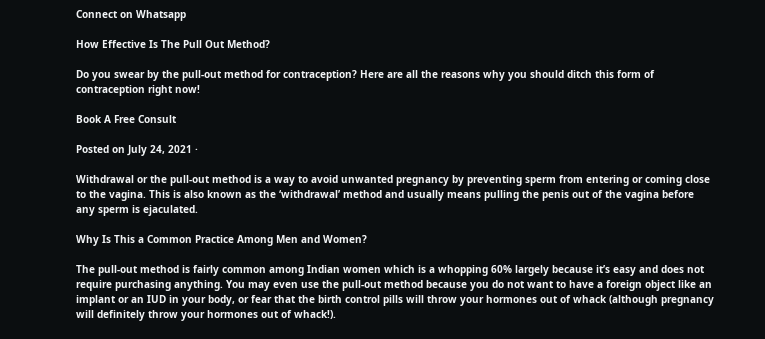Connect on Whatsapp

How Effective Is The Pull Out Method?

Do you swear by the pull-out method for contraception? Here are all the reasons why you should ditch this form of contraception right now!

Book A Free Consult

Posted on July 24, 2021 ·

Withdrawal or the pull-out method is a way to avoid unwanted pregnancy by preventing sperm from entering or coming close to the vagina. This is also known as the ‘withdrawal’ method and usually means pulling the penis out of the vagina before any sperm is ejaculated.

Why Is This a Common Practice Among Men and Women?

The pull-out method is fairly common among Indian women which is a whopping 60% largely because it’s easy and does not require purchasing anything. You may even use the pull-out method because you do not want to have a foreign object like an implant or an IUD in your body, or fear that the birth control pills will throw your hormones out of whack (although pregnancy will definitely throw your hormones out of whack!).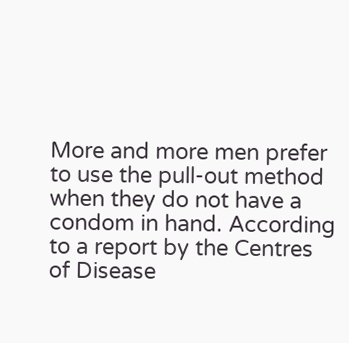More and more men prefer to use the pull-out method when they do not have a condom in hand. According to a report by the Centres of Disease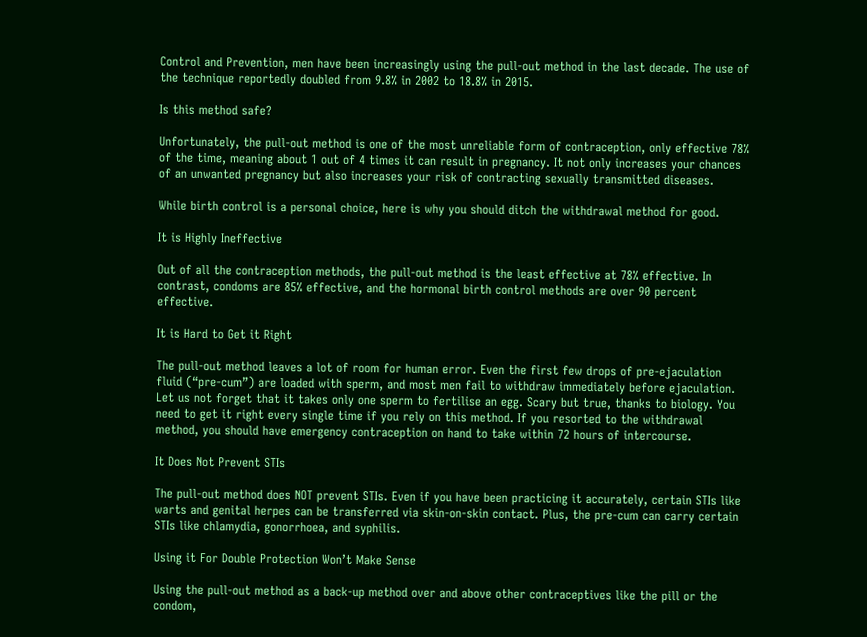Control and Prevention, men have been increasingly using the pull-out method in the last decade. The use of the technique reportedly doubled from 9.8% in 2002 to 18.8% in 2015.

Is this method safe?

Unfortunately, the pull-out method is one of the most unreliable form of contraception, only effective 78% of the time, meaning about 1 out of 4 times it can result in pregnancy. It not only increases your chances of an unwanted pregnancy but also increases your risk of contracting sexually transmitted diseases.

While birth control is a personal choice, here is why you should ditch the withdrawal method for good.

It is Highly Ineffective

Out of all the contraception methods, the pull-out method is the least effective at 78% effective. In contrast, condoms are 85% effective, and the hormonal birth control methods are over 90 percent effective.

It is Hard to Get it Right

The pull-out method leaves a lot of room for human error. Even the first few drops of pre-ejaculation fluid (“pre-cum”) are loaded with sperm, and most men fail to withdraw immediately before ejaculation. Let us not forget that it takes only one sperm to fertilise an egg. Scary but true, thanks to biology. You need to get it right every single time if you rely on this method. If you resorted to the withdrawal method, you should have emergency contraception on hand to take within 72 hours of intercourse.

It Does Not Prevent STIs

The pull-out method does NOT prevent STIs. Even if you have been practicing it accurately, certain STIs like warts and genital herpes can be transferred via skin-on-skin contact. Plus, the pre-cum can carry certain STIs like chlamydia, gonorrhoea, and syphilis.

Using it For Double Protection Won’t Make Sense

Using the pull-out method as a back-up method over and above other contraceptives like the pill or the condom,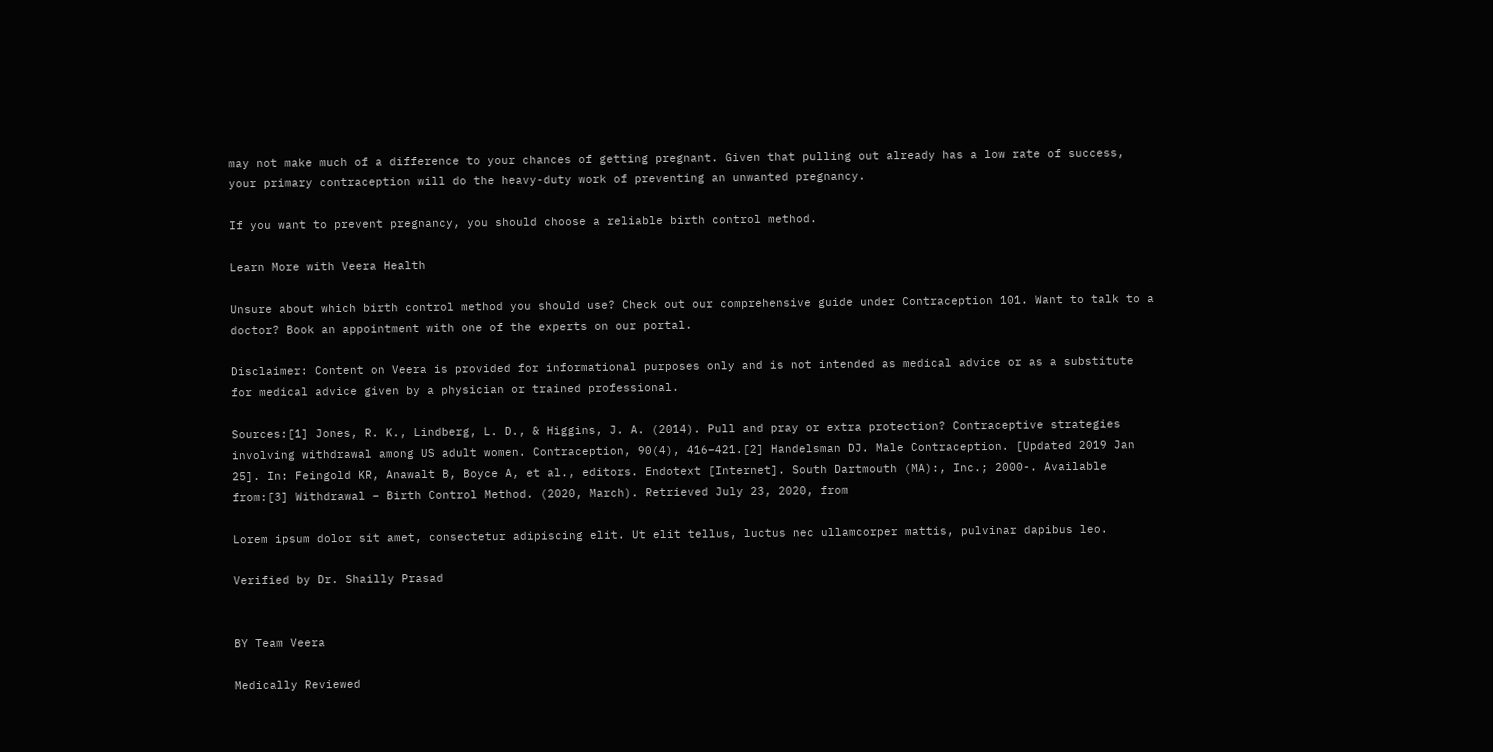may not make much of a difference to your chances of getting pregnant. Given that pulling out already has a low rate of success, your primary contraception will do the heavy-duty work of preventing an unwanted pregnancy.

If you want to prevent pregnancy, you should choose a reliable birth control method.

Learn More with Veera Health

Unsure about which birth control method you should use? Check out our comprehensive guide under Contraception 101. Want to talk to a doctor? Book an appointment with one of the experts on our portal.

Disclaimer: Content on Veera is provided for informational purposes only and is not intended as medical advice or as a substitute for medical advice given by a physician or trained professional.

Sources:[1] Jones, R. K., Lindberg, L. D., & Higgins, J. A. (2014). Pull and pray or extra protection? Contraceptive strategies involving withdrawal among US adult women. Contraception, 90(4), 416–421.[2] Handelsman DJ. Male Contraception. [Updated 2019 Jan 25]. In: Feingold KR, Anawalt B, Boyce A, et al., editors. Endotext [Internet]. South Dartmouth (MA):, Inc.; 2000-. Available from:[3] Withdrawal – Birth Control Method. (2020, March). Retrieved July 23, 2020, from

Lorem ipsum dolor sit amet, consectetur adipiscing elit. Ut elit tellus, luctus nec ullamcorper mattis, pulvinar dapibus leo.

Verified by Dr. Shailly Prasad


BY Team Veera

Medically Reviewed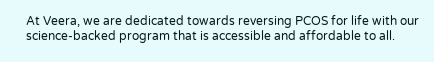At Veera, we are dedicated towards reversing PCOS for life with our science-backed program that is accessible and affordable to all.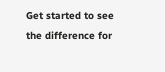Get started to see the difference for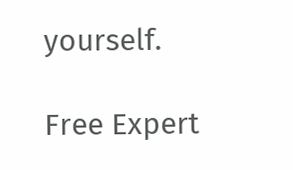yourself.

Free Expert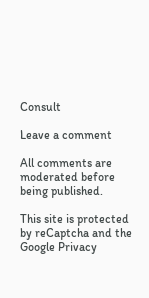Consult

Leave a comment

All comments are moderated before being published.

This site is protected by reCaptcha and the Google Privacy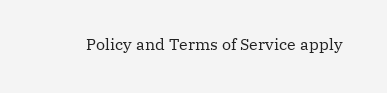Policy and Terms of Service apply